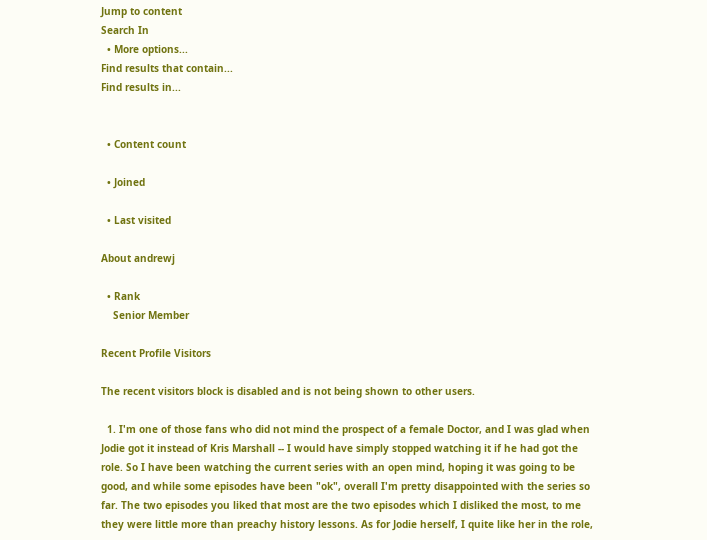Jump to content
Search In
  • More options...
Find results that contain...
Find results in...


  • Content count

  • Joined

  • Last visited

About andrewj

  • Rank
    Senior Member

Recent Profile Visitors

The recent visitors block is disabled and is not being shown to other users.

  1. I'm one of those fans who did not mind the prospect of a female Doctor, and I was glad when Jodie got it instead of Kris Marshall -- I would have simply stopped watching it if he had got the role. So I have been watching the current series with an open mind, hoping it was going to be good, and while some episodes have been "ok", overall I'm pretty disappointed with the series so far. The two episodes you liked that most are the two episodes which I disliked the most, to me they were little more than preachy history lessons. As for Jodie herself, I quite like her in the role,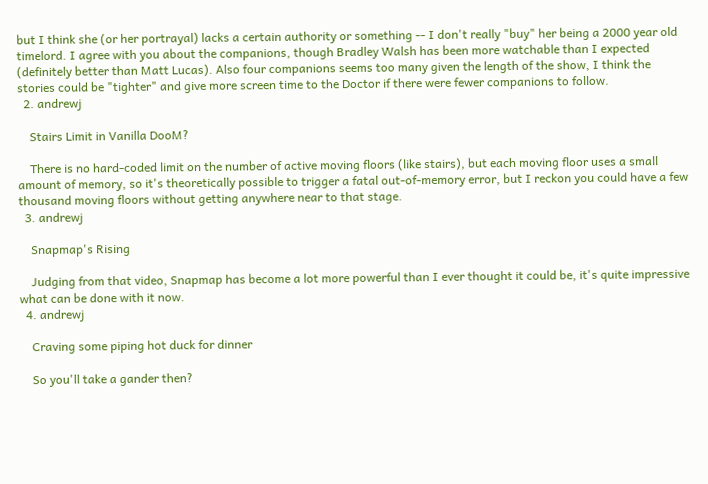but I think she (or her portrayal) lacks a certain authority or something -- I don't really "buy" her being a 2000 year old timelord. I agree with you about the companions, though Bradley Walsh has been more watchable than I expected (definitely better than Matt Lucas). Also four companions seems too many given the length of the show, I think the stories could be "tighter" and give more screen time to the Doctor if there were fewer companions to follow.
  2. andrewj

    Stairs Limit in Vanilla DooM?

    There is no hard-coded limit on the number of active moving floors (like stairs), but each moving floor uses a small amount of memory, so it's theoretically possible to trigger a fatal out-of-memory error, but I reckon you could have a few thousand moving floors without getting anywhere near to that stage.
  3. andrewj

    Snapmap's Rising

    Judging from that video, Snapmap has become a lot more powerful than I ever thought it could be, it's quite impressive what can be done with it now.
  4. andrewj

    Craving some piping hot duck for dinner

    So you'll take a gander then?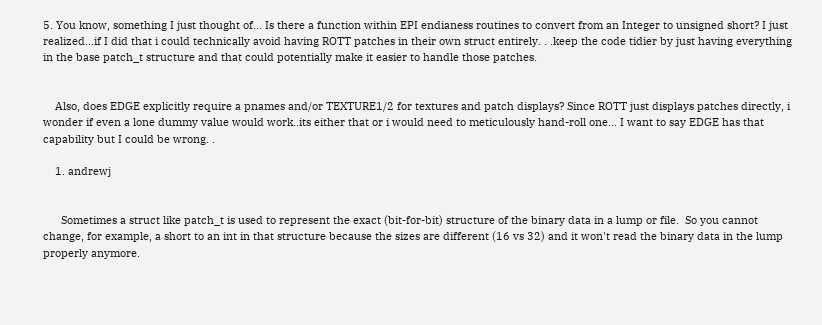5. You know, something I just thought of... Is there a function within EPI endianess routines to convert from an Integer to unsigned short? I just realized...if I did that i could technically avoid having ROTT patches in their own struct entirely. . .keep the code tidier by just having everything in the base patch_t structure and that could potentially make it easier to handle those patches.


    Also, does EDGE explicitly require a pnames and/or TEXTURE1/2 for textures and patch displays? Since ROTT just displays patches directly, i wonder if even a lone dummy value would work..its either that or i would need to meticulously hand-roll one... I want to say EDGE has that capability but I could be wrong. .

    1. andrewj


      Sometimes a struct like patch_t is used to represent the exact (bit-for-bit) structure of the binary data in a lump or file.  So you cannot change, for example, a short to an int in that structure because the sizes are different (16 vs 32) and it won't read the binary data in the lump properly anymore.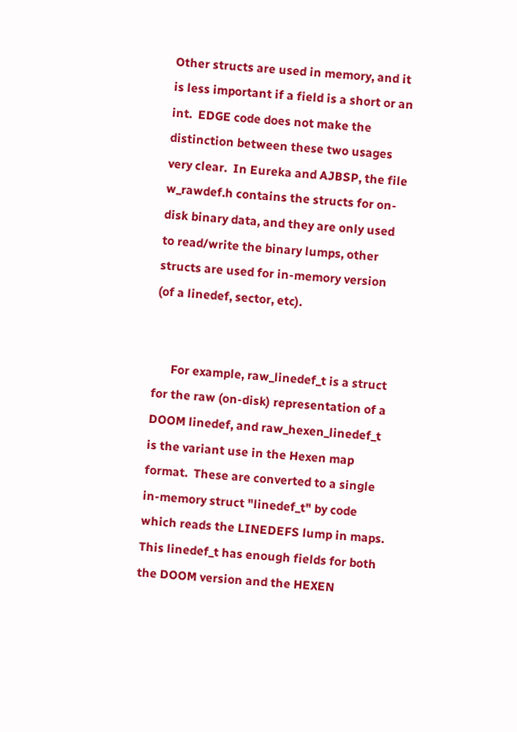Other structs are used in memory, and it is less important if a field is a short or an int.  EDGE code does not make the distinction between these two usages very clear.  In Eureka and AJBSP, the file w_rawdef.h contains the structs for on-disk binary data, and they are only used to read/write the binary lumps, other structs are used for in-memory version (of a linedef, sector, etc).


      For example, raw_linedef_t is a struct for the raw (on-disk) representation of a DOOM linedef, and raw_hexen_linedef_t is the variant use in the Hexen map format.  These are converted to a single in-memory struct "linedef_t" by code which reads the LINEDEFS lump in maps.  This linedef_t has enough fields for both the DOOM version and the HEXEN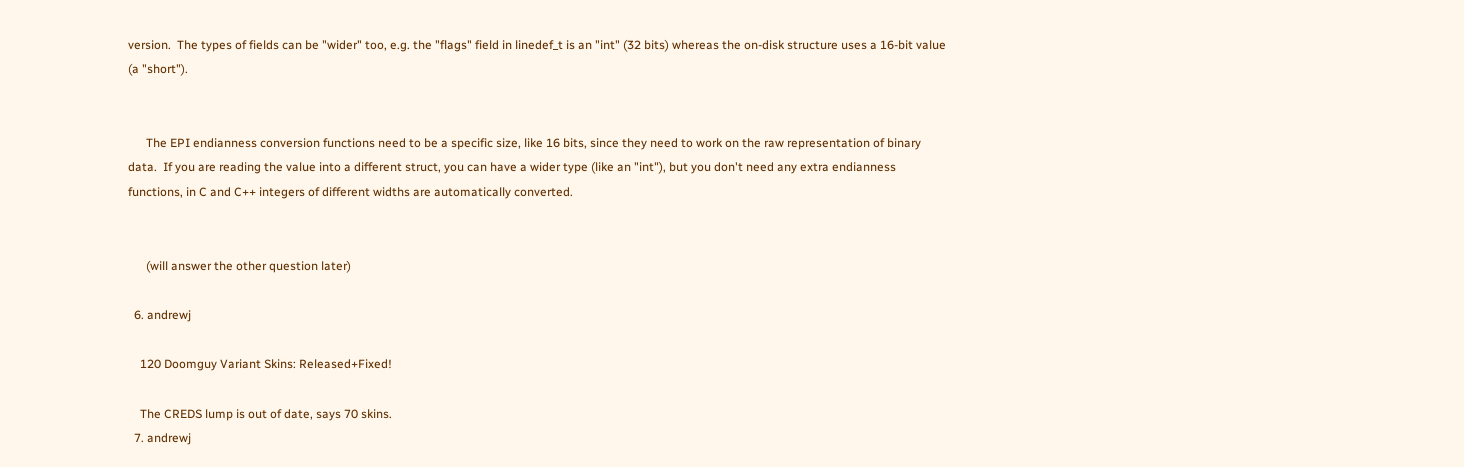version.  The types of fields can be "wider" too, e.g. the "flags" field in linedef_t is an "int" (32 bits) whereas the on-disk structure uses a 16-bit value (a "short").


      The EPI endianness conversion functions need to be a specific size, like 16 bits, since they need to work on the raw representation of binary data.  If you are reading the value into a different struct, you can have a wider type (like an "int"), but you don't need any extra endianness functions, in C and C++ integers of different widths are automatically converted.


      (will answer the other question later)

  6. andrewj

    120 Doomguy Variant Skins: Released+Fixed!

    The CREDS lump is out of date, says 70 skins.
  7. andrewj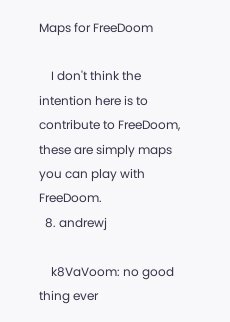Maps for FreeDoom

    I don't think the intention here is to contribute to FreeDoom, these are simply maps you can play with FreeDoom.
  8. andrewj

    k8VaVoom: no good thing ever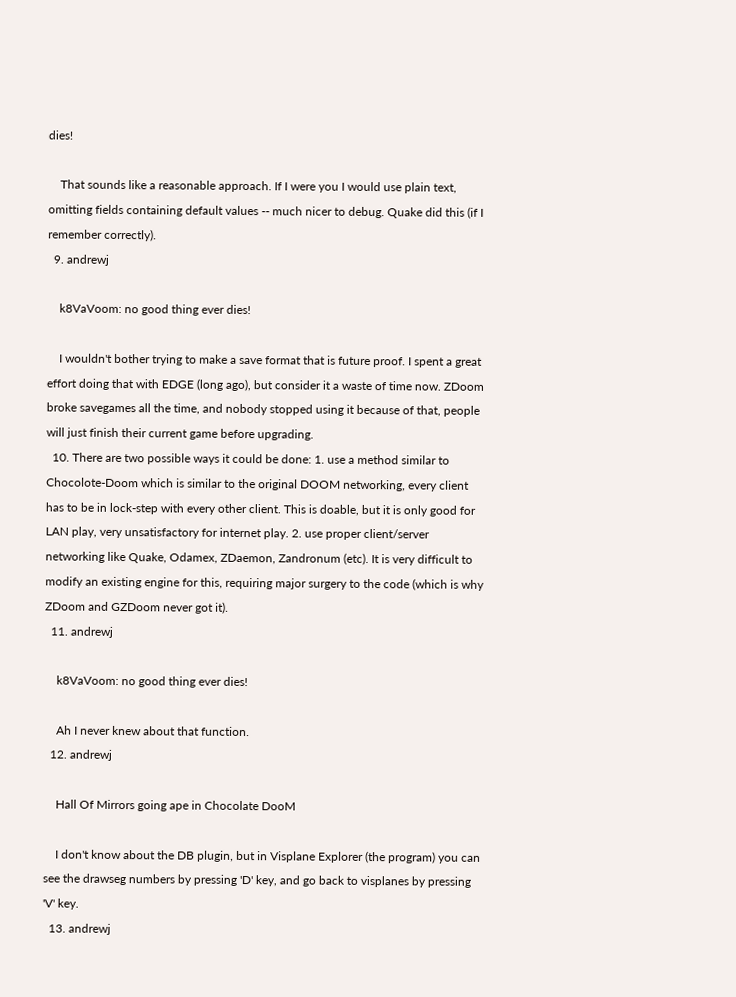dies!

    That sounds like a reasonable approach. If I were you I would use plain text, omitting fields containing default values -- much nicer to debug. Quake did this (if I remember correctly).
  9. andrewj

    k8VaVoom: no good thing ever dies!

    I wouldn't bother trying to make a save format that is future proof. I spent a great effort doing that with EDGE (long ago), but consider it a waste of time now. ZDoom broke savegames all the time, and nobody stopped using it because of that, people will just finish their current game before upgrading.
  10. There are two possible ways it could be done: 1. use a method similar to Chocolote-Doom which is similar to the original DOOM networking, every client has to be in lock-step with every other client. This is doable, but it is only good for LAN play, very unsatisfactory for internet play. 2. use proper client/server networking like Quake, Odamex, ZDaemon, Zandronum (etc). It is very difficult to modify an existing engine for this, requiring major surgery to the code (which is why ZDoom and GZDoom never got it).
  11. andrewj

    k8VaVoom: no good thing ever dies!

    Ah I never knew about that function.
  12. andrewj

    Hall Of Mirrors going ape in Chocolate DooM

    I don't know about the DB plugin, but in Visplane Explorer (the program) you can see the drawseg numbers by pressing 'D' key, and go back to visplanes by pressing 'V' key.
  13. andrewj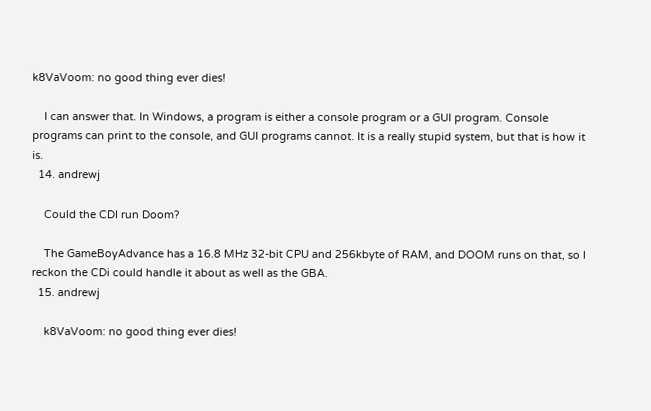k8VaVoom: no good thing ever dies!

    I can answer that. In Windows, a program is either a console program or a GUI program. Console programs can print to the console, and GUI programs cannot. It is a really stupid system, but that is how it is.
  14. andrewj

    Could the CDI run Doom?

    The GameBoyAdvance has a 16.8 MHz 32-bit CPU and 256kbyte of RAM, and DOOM runs on that, so I reckon the CDi could handle it about as well as the GBA.
  15. andrewj

    k8VaVoom: no good thing ever dies!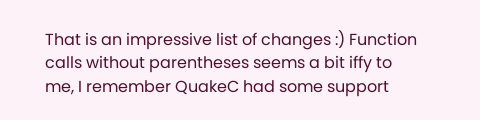That is an impressive list of changes :) Function calls without parentheses seems a bit iffy to me, I remember QuakeC had some support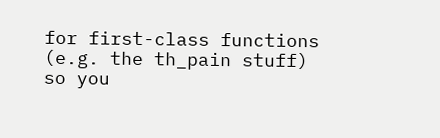for first-class functions (e.g. the th_pain stuff) so you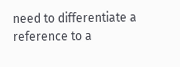need to differentiate a reference to a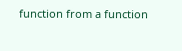function from a function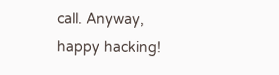call. Anyway, happy hacking!